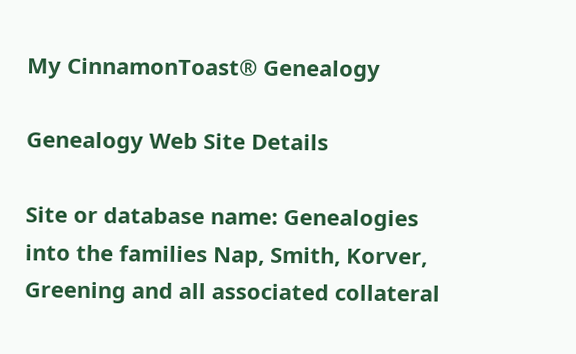My CinnamonToast® Genealogy

Genealogy Web Site Details

Site or database name: Genealogies into the families Nap, Smith, Korver, Greening and all associated collateral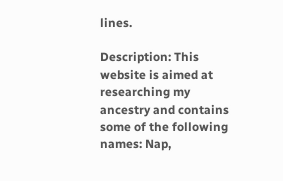lines.

Description: This website is aimed at researching my ancestry and contains some of the following names: Nap,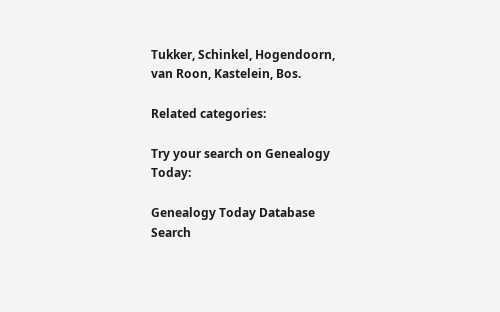Tukker, Schinkel, Hogendoorn, van Roon, Kastelein, Bos.

Related categories:

Try your search on Genealogy Today:

Genealogy Today Database Search